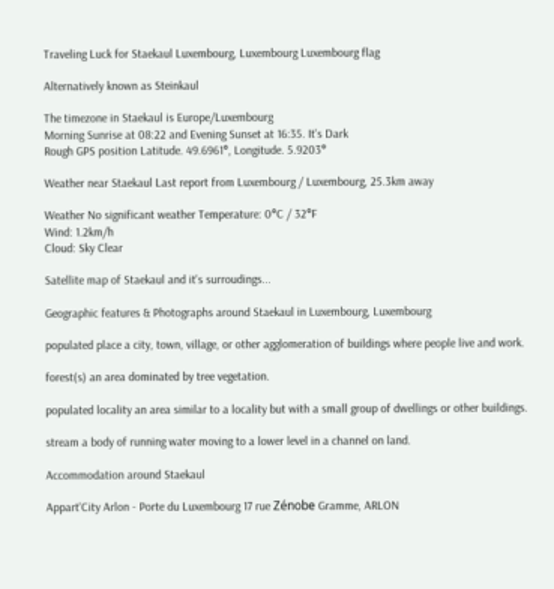Traveling Luck for Staekaul Luxembourg, Luxembourg Luxembourg flag

Alternatively known as Steinkaul

The timezone in Staekaul is Europe/Luxembourg
Morning Sunrise at 08:22 and Evening Sunset at 16:35. It's Dark
Rough GPS position Latitude. 49.6961°, Longitude. 5.9203°

Weather near Staekaul Last report from Luxembourg / Luxembourg, 25.3km away

Weather No significant weather Temperature: 0°C / 32°F
Wind: 1.2km/h
Cloud: Sky Clear

Satellite map of Staekaul and it's surroudings...

Geographic features & Photographs around Staekaul in Luxembourg, Luxembourg

populated place a city, town, village, or other agglomeration of buildings where people live and work.

forest(s) an area dominated by tree vegetation.

populated locality an area similar to a locality but with a small group of dwellings or other buildings.

stream a body of running water moving to a lower level in a channel on land.

Accommodation around Staekaul

Appart'City Arlon - Porte du Luxembourg 17 rue Zénobe Gramme, ARLON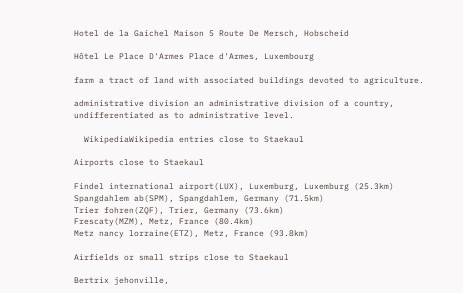Hotel de la Gaichel Maison 5 Route De Mersch, Hobscheid

Hôtel Le Place D'Armes Place d'Armes, Luxembourg

farm a tract of land with associated buildings devoted to agriculture.

administrative division an administrative division of a country, undifferentiated as to administrative level.

  WikipediaWikipedia entries close to Staekaul

Airports close to Staekaul

Findel international airport(LUX), Luxemburg, Luxemburg (25.3km)
Spangdahlem ab(SPM), Spangdahlem, Germany (71.5km)
Trier fohren(ZQF), Trier, Germany (73.6km)
Frescaty(MZM), Metz, France (80.4km)
Metz nancy lorraine(ETZ), Metz, France (93.8km)

Airfields or small strips close to Staekaul

Bertrix jehonville,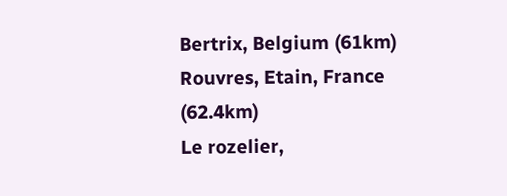Bertrix, Belgium (61km)
Rouvres, Etain, France (62.4km)
Le rozelier,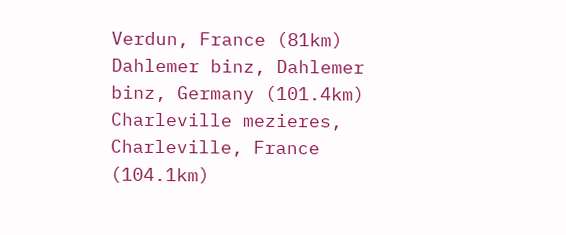Verdun, France (81km)
Dahlemer binz, Dahlemer binz, Germany (101.4km)
Charleville mezieres, Charleville, France (104.1km)